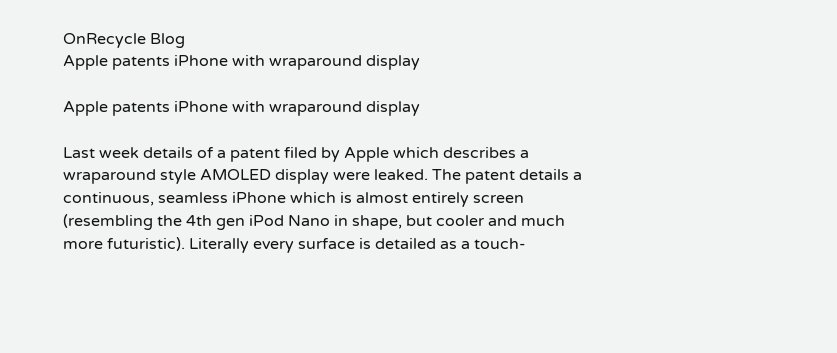OnRecycle Blog
Apple patents iPhone with wraparound display

Apple patents iPhone with wraparound display

Last week details of a patent filed by Apple which describes a wraparound style AMOLED display were leaked. The patent details a continuous, seamless iPhone which is almost entirely screen (resembling the 4th gen iPod Nano in shape, but cooler and much more futuristic). Literally every surface is detailed as a touch-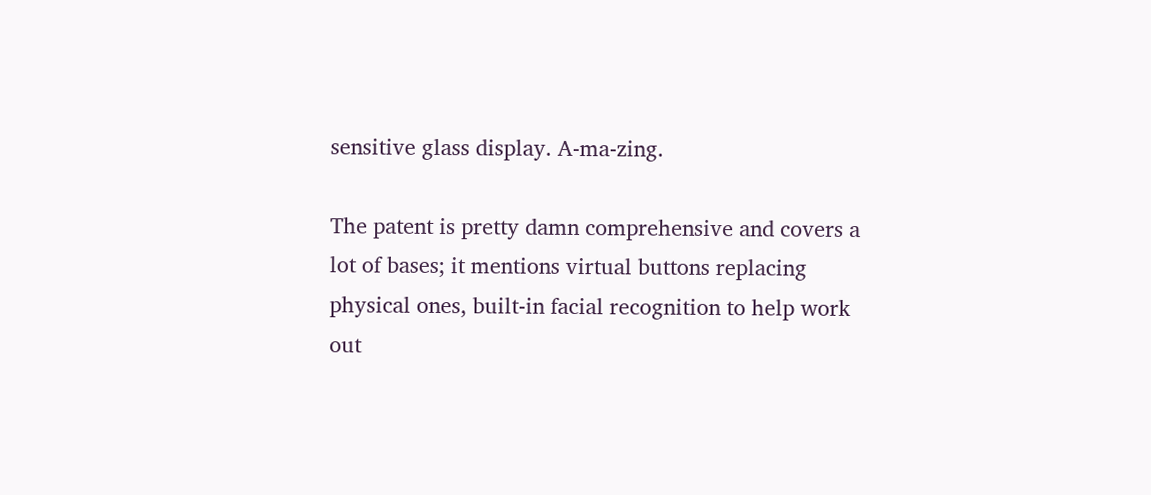sensitive glass display. A-ma-zing.

The patent is pretty damn comprehensive and covers a lot of bases; it mentions virtual buttons replacing physical ones, built-in facial recognition to help work out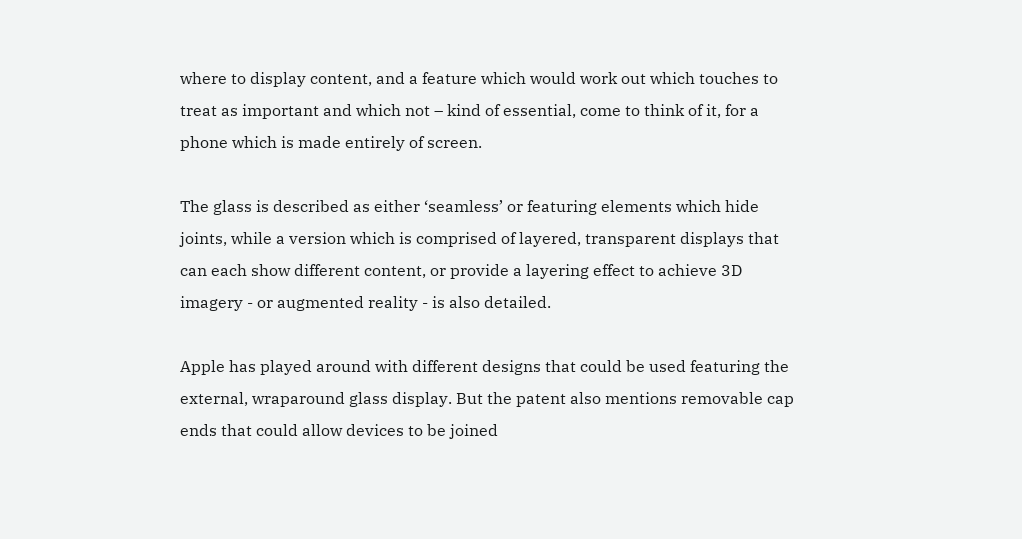where to display content, and a feature which would work out which touches to treat as important and which not – kind of essential, come to think of it, for a phone which is made entirely of screen.

The glass is described as either ‘seamless’ or featuring elements which hide joints, while a version which is comprised of layered, transparent displays that can each show different content, or provide a layering effect to achieve 3D imagery - or augmented reality - is also detailed.

Apple has played around with different designs that could be used featuring the external, wraparound glass display. But the patent also mentions removable cap ends that could allow devices to be joined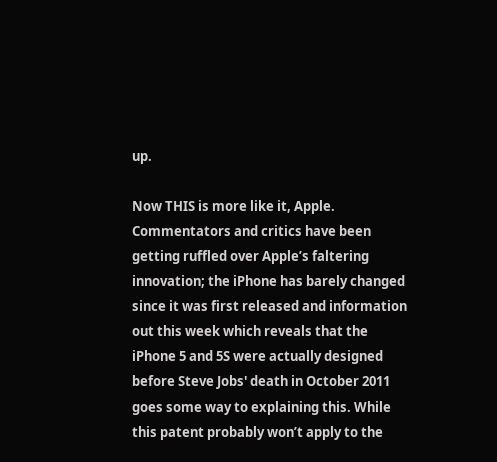up.

Now THIS is more like it, Apple. Commentators and critics have been getting ruffled over Apple’s faltering innovation; the iPhone has barely changed since it was first released and information out this week which reveals that the iPhone 5 and 5S were actually designed before Steve Jobs' death in October 2011 goes some way to explaining this. While this patent probably won’t apply to the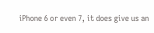iPhone 6 or even 7, it does give us an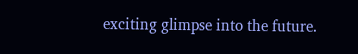exciting glimpse into the future.